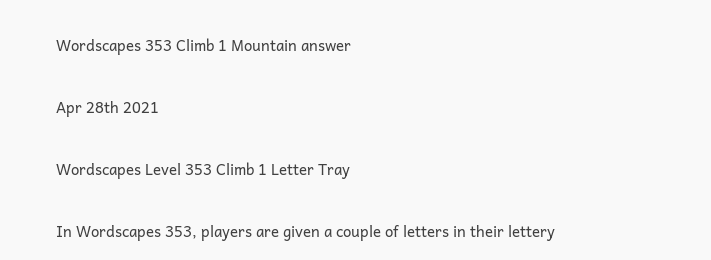Wordscapes 353 Climb 1 Mountain answer

Apr 28th 2021

Wordscapes Level 353 Climb 1 Letter Tray

In Wordscapes 353, players are given a couple of letters in their lettery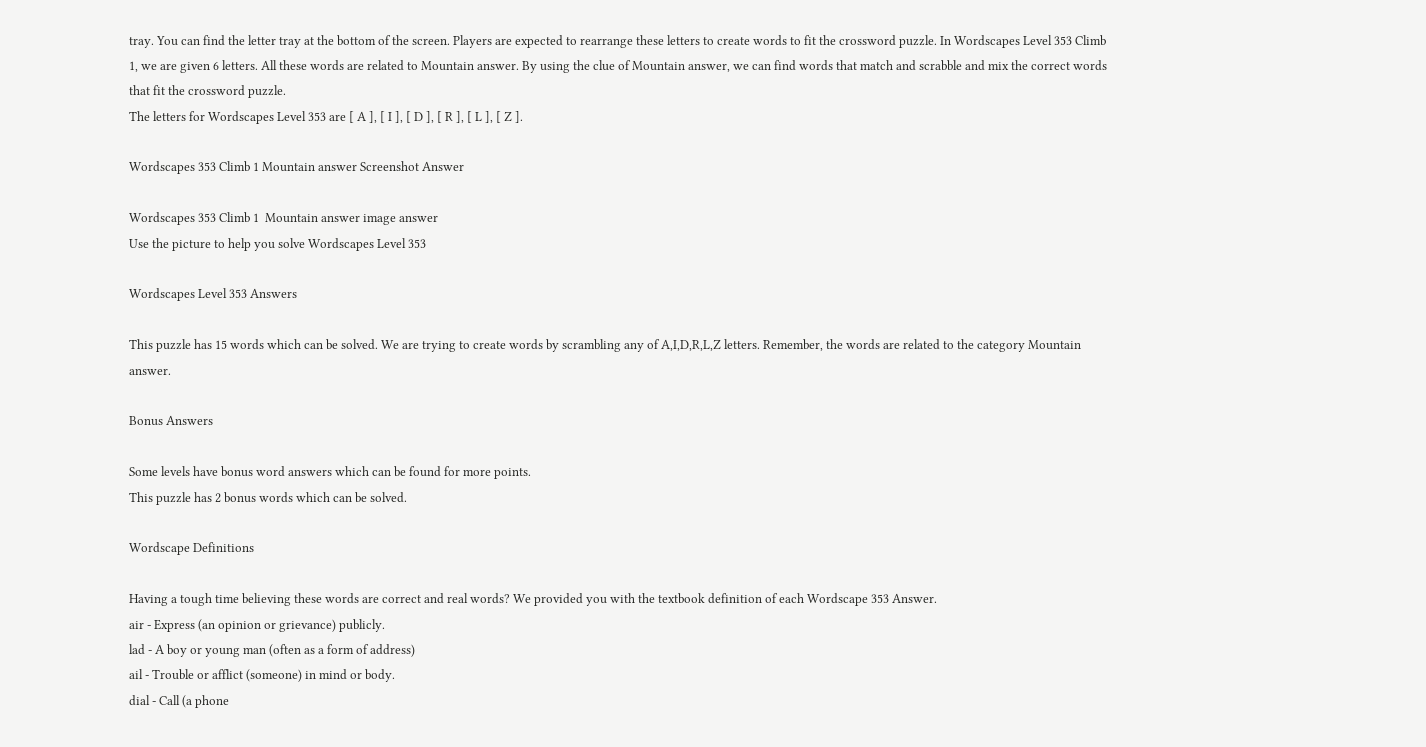tray. You can find the letter tray at the bottom of the screen. Players are expected to rearrange these letters to create words to fit the crossword puzzle. In Wordscapes Level 353 Climb 1, we are given 6 letters. All these words are related to Mountain answer. By using the clue of Mountain answer, we can find words that match and scrabble and mix the correct words that fit the crossword puzzle.
The letters for Wordscapes Level 353 are [ A ], [ I ], [ D ], [ R ], [ L ], [ Z ].

Wordscapes 353 Climb 1 Mountain answer Screenshot Answer

Wordscapes 353 Climb 1  Mountain answer image answer
Use the picture to help you solve Wordscapes Level 353

Wordscapes Level 353 Answers

This puzzle has 15 words which can be solved. We are trying to create words by scrambling any of A,I,D,R,L,Z letters. Remember, the words are related to the category Mountain answer.

Bonus Answers

Some levels have bonus word answers which can be found for more points.
This puzzle has 2 bonus words which can be solved.

Wordscape Definitions

Having a tough time believing these words are correct and real words? We provided you with the textbook definition of each Wordscape 353 Answer.
air - Express (an opinion or grievance) publicly.
lad - A boy or young man (often as a form of address)
ail - Trouble or afflict (someone) in mind or body.
dial - Call (a phone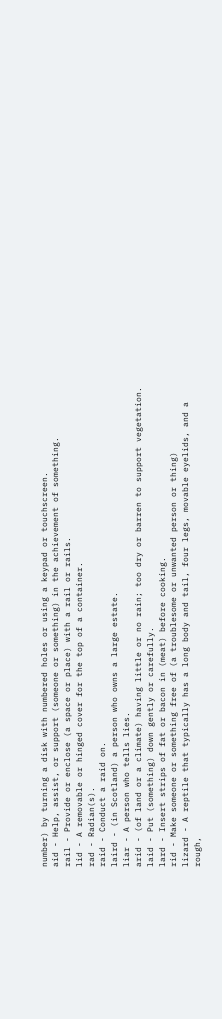number) by turning a disk with numbered holes or using a keypad or touchscreen.
aid - Help, assist, or support (someone or something) in the achievement of something.
rail - Provide or enclose (a space or place) with a rail or rails.
lid - A removable or hinged cover for the top of a container.
rad - Radian(s).
raid - Conduct a raid on.
laird - (in Scotland) a person who owns a large estate.
liar - A person who tells lies.
arid - (of land or a climate) having little or no rain; too dry or barren to support vegetation.
laid - Put (something) down gently or carefully.
lard - Insert strips of fat or bacon in (meat) before cooking.
rid - Make someone or something free of (a troublesome or unwanted person or thing)
lizard - A reptile that typically has a long body and tail, four legs, movable eyelids, and a rough,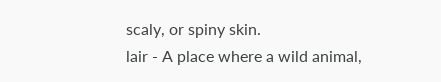scaly, or spiny skin.
lair - A place where a wild animal,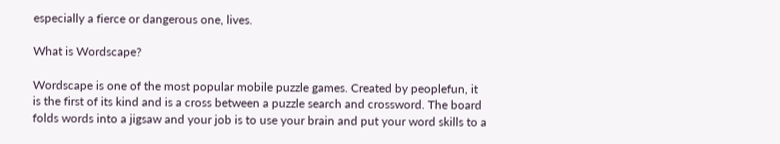especially a fierce or dangerous one, lives.

What is Wordscape?

Wordscape is one of the most popular mobile puzzle games. Created by peoplefun, it is the first of its kind and is a cross between a puzzle search and crossword. The board folds words into a jigsaw and your job is to use your brain and put your word skills to a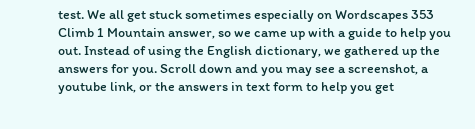test. We all get stuck sometimes especially on Wordscapes 353 Climb 1 Mountain answer, so we came up with a guide to help you out. Instead of using the English dictionary, we gathered up the answers for you. Scroll down and you may see a screenshot, a youtube link, or the answers in text form to help you get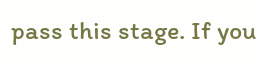pass this stage. If you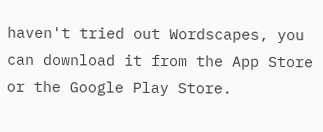haven't tried out Wordscapes, you can download it from the App Store or the Google Play Store.